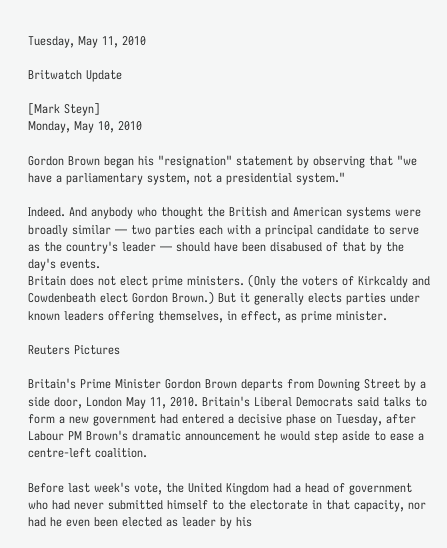Tuesday, May 11, 2010

Britwatch Update

[Mark Steyn]
Monday, May 10, 2010

Gordon Brown began his "resignation" statement by observing that "we have a parliamentary system, not a presidential system."

Indeed. And anybody who thought the British and American systems were broadly similar — two parties each with a principal candidate to serve as the country's leader — should have been disabused of that by the day's events.
Britain does not elect prime ministers. (Only the voters of Kirkcaldy and Cowdenbeath elect Gordon Brown.) But it generally elects parties under known leaders offering themselves, in effect, as prime minister.

Reuters Pictures

Britain's Prime Minister Gordon Brown departs from Downing Street by a side door, London May 11, 2010. Britain's Liberal Democrats said talks to form a new government had entered a decisive phase on Tuesday, after Labour PM Brown's dramatic announcement he would step aside to ease a centre-left coalition.

Before last week's vote, the United Kingdom had a head of government who had never submitted himself to the electorate in that capacity, nor had he even been elected as leader by his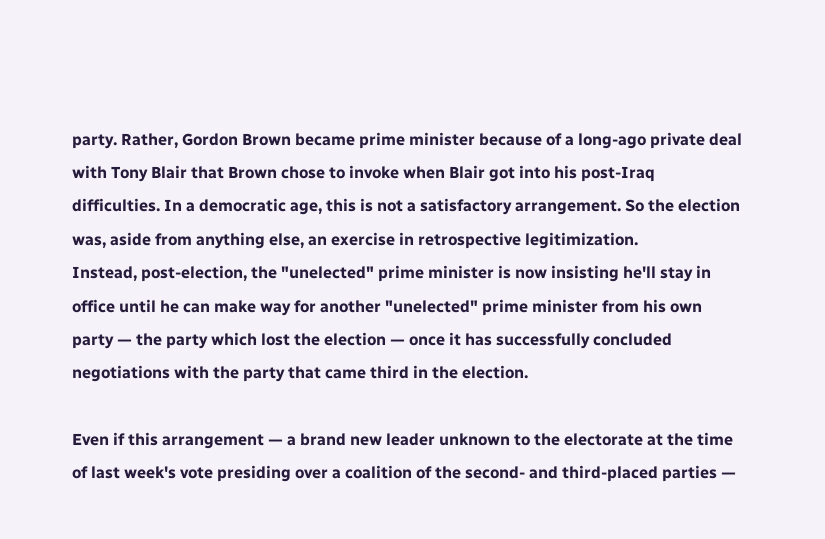party. Rather, Gordon Brown became prime minister because of a long-ago private deal with Tony Blair that Brown chose to invoke when Blair got into his post-Iraq difficulties. In a democratic age, this is not a satisfactory arrangement. So the election was, aside from anything else, an exercise in retrospective legitimization.
Instead, post-election, the "unelected" prime minister is now insisting he'll stay in office until he can make way for another "unelected" prime minister from his own party — the party which lost the election — once it has successfully concluded negotiations with the party that came third in the election.

Even if this arrangement — a brand new leader unknown to the electorate at the time of last week's vote presiding over a coalition of the second- and third-placed parties —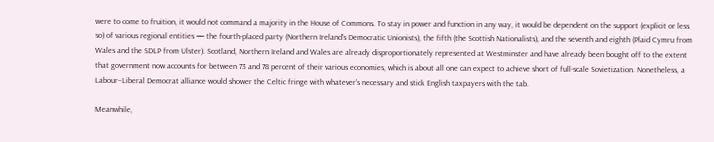were to come to fruition, it would not command a majority in the House of Commons. To stay in power and function in any way, it would be dependent on the support (explicit or less so) of various regional entities — the fourth-placed party (Northern Ireland's Democratic Unionists), the fifth (the Scottish Nationalists), and the seventh and eighth (Plaid Cymru from Wales and the SDLP from Ulster). Scotland, Northern Ireland and Wales are already disproportionately represented at Westminster and have already been bought off to the extent that government now accounts for between 73 and 78 percent of their various economies, which is about all one can expect to achieve short of full-scale Sovietization. Nonetheless, a Labour–Liberal Democrat alliance would shower the Celtic fringe with whatever's necessary and stick English taxpayers with the tab.

Meanwhile,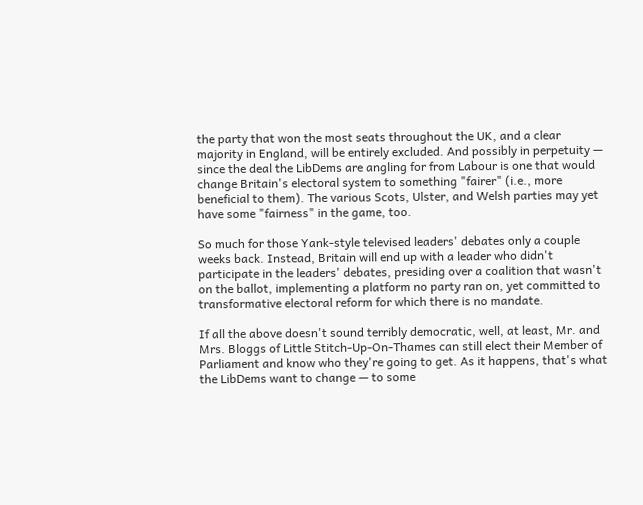the party that won the most seats throughout the UK, and a clear majority in England, will be entirely excluded. And possibly in perpetuity — since the deal the LibDems are angling for from Labour is one that would change Britain's electoral system to something "fairer" (i.e., more beneficial to them). The various Scots, Ulster, and Welsh parties may yet have some "fairness" in the game, too.

So much for those Yank-style televised leaders' debates only a couple weeks back. Instead, Britain will end up with a leader who didn't participate in the leaders' debates, presiding over a coalition that wasn't on the ballot, implementing a platform no party ran on, yet committed to transformative electoral reform for which there is no mandate.

If all the above doesn't sound terribly democratic, well, at least, Mr. and Mrs. Bloggs of Little Stitch-Up-On-Thames can still elect their Member of Parliament and know who they're going to get. As it happens, that's what the LibDems want to change — to some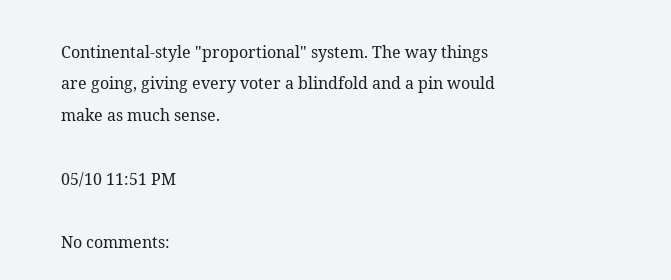Continental-style "proportional" system. The way things are going, giving every voter a blindfold and a pin would make as much sense.

05/10 11:51 PM

No comments: